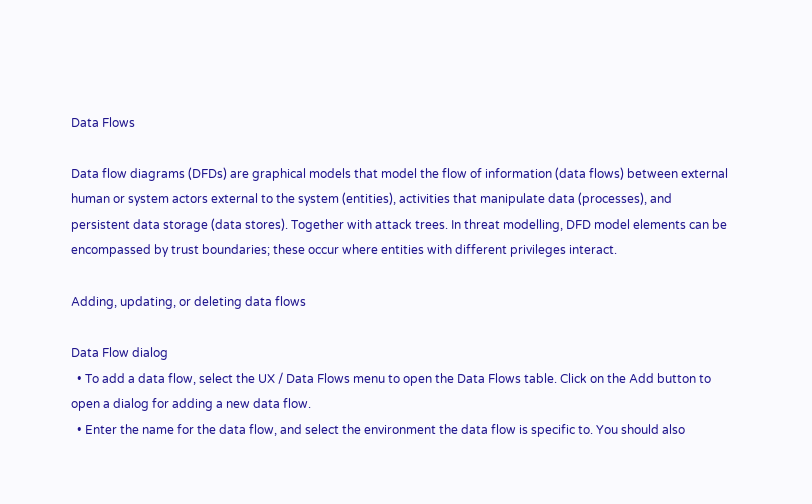Data Flows

Data flow diagrams (DFDs) are graphical models that model the flow of information (data flows) between external human or system actors external to the system (entities), activities that manipulate data (processes), and persistent data storage (data stores). Together with attack trees. In threat modelling, DFD model elements can be encompassed by trust boundaries; these occur where entities with different privileges interact.

Adding, updating, or deleting data flows

Data Flow dialog
  • To add a data flow, select the UX / Data Flows menu to open the Data Flows table. Click on the Add button to open a dialog for adding a new data flow.
  • Enter the name for the data flow, and select the environment the data flow is specific to. You should also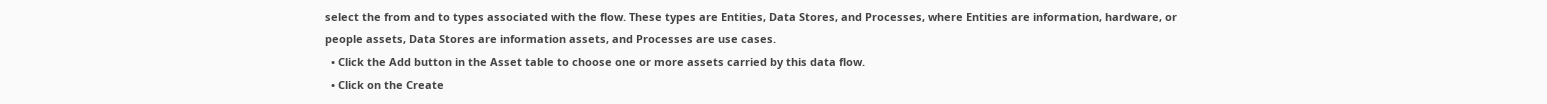select the from and to types associated with the flow. These types are Entities, Data Stores, and Processes, where Entities are information, hardware, or people assets, Data Stores are information assets, and Processes are use cases.
  • Click the Add button in the Asset table to choose one or more assets carried by this data flow.
  • Click on the Create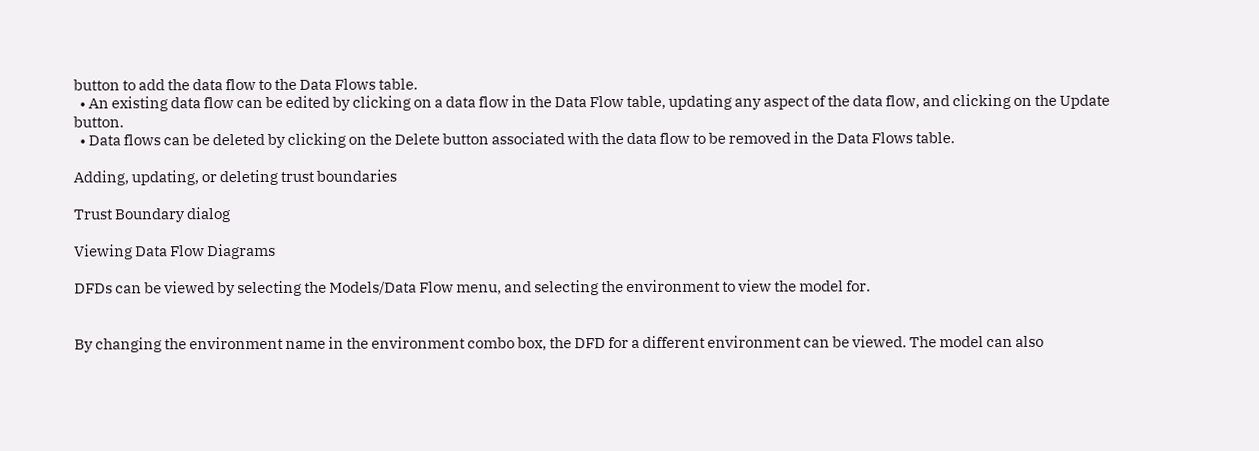button to add the data flow to the Data Flows table.
  • An existing data flow can be edited by clicking on a data flow in the Data Flow table, updating any aspect of the data flow, and clicking on the Update button.
  • Data flows can be deleted by clicking on the Delete button associated with the data flow to be removed in the Data Flows table.

Adding, updating, or deleting trust boundaries

Trust Boundary dialog

Viewing Data Flow Diagrams

DFDs can be viewed by selecting the Models/Data Flow menu, and selecting the environment to view the model for.


By changing the environment name in the environment combo box, the DFD for a different environment can be viewed. The model can also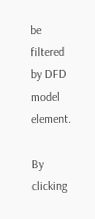be filtered by DFD model element.

By clicking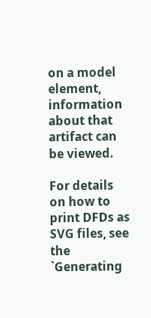on a model element, information about that artifact can be viewed.

For details on how to print DFDs as SVG files, see the `Generating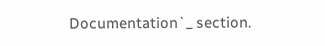Documentation`_ section.